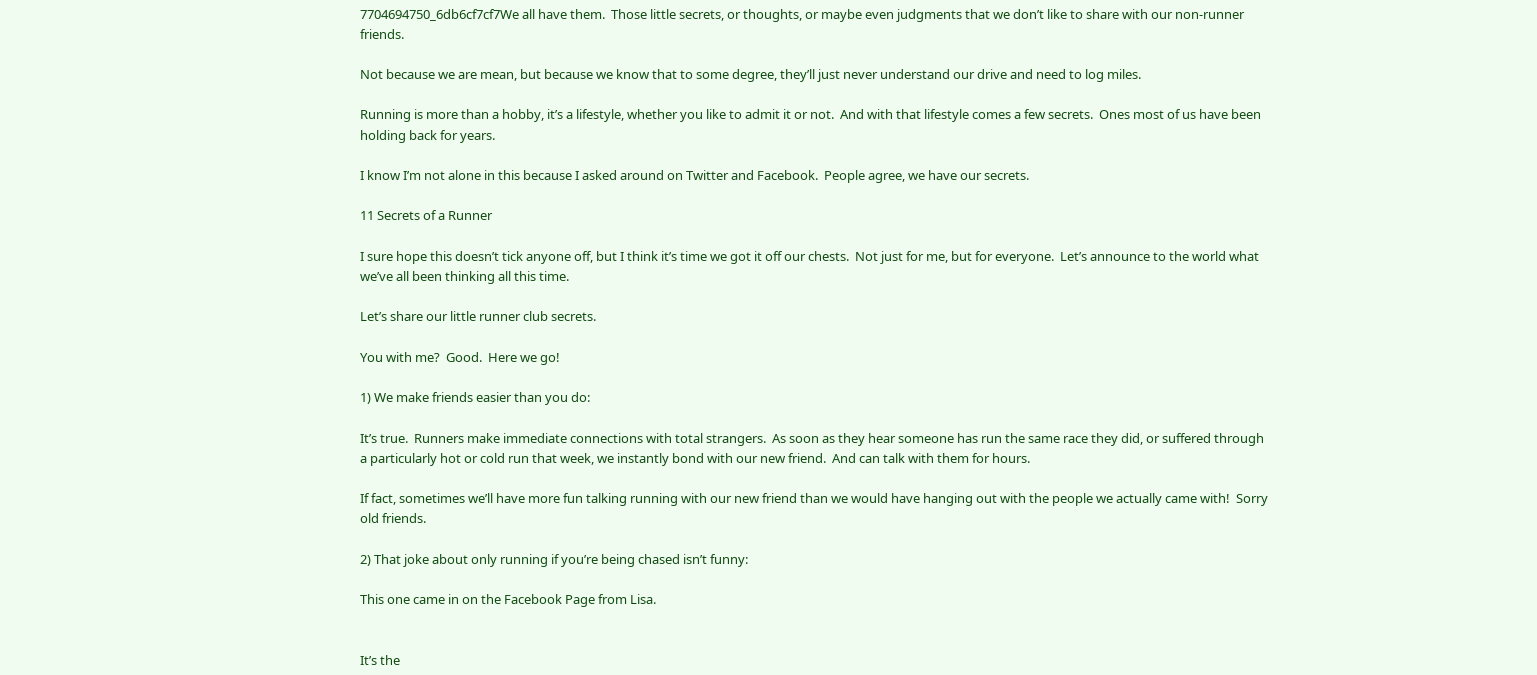7704694750_6db6cf7cf7We all have them.  Those little secrets, or thoughts, or maybe even judgments that we don’t like to share with our non-runner friends.

Not because we are mean, but because we know that to some degree, they’ll just never understand our drive and need to log miles.

Running is more than a hobby, it’s a lifestyle, whether you like to admit it or not.  And with that lifestyle comes a few secrets.  Ones most of us have been holding back for years.

I know I’m not alone in this because I asked around on Twitter and Facebook.  People agree, we have our secrets.

11 Secrets of a Runner

I sure hope this doesn’t tick anyone off, but I think it’s time we got it off our chests.  Not just for me, but for everyone.  Let’s announce to the world what we’ve all been thinking all this time.

Let’s share our little runner club secrets.

You with me?  Good.  Here we go!

1) We make friends easier than you do:

It’s true.  Runners make immediate connections with total strangers.  As soon as they hear someone has run the same race they did, or suffered through a particularly hot or cold run that week, we instantly bond with our new friend.  And can talk with them for hours.

If fact, sometimes we’ll have more fun talking running with our new friend than we would have hanging out with the people we actually came with!  Sorry old friends.

2) That joke about only running if you’re being chased isn’t funny:

This one came in on the Facebook Page from Lisa.


It’s the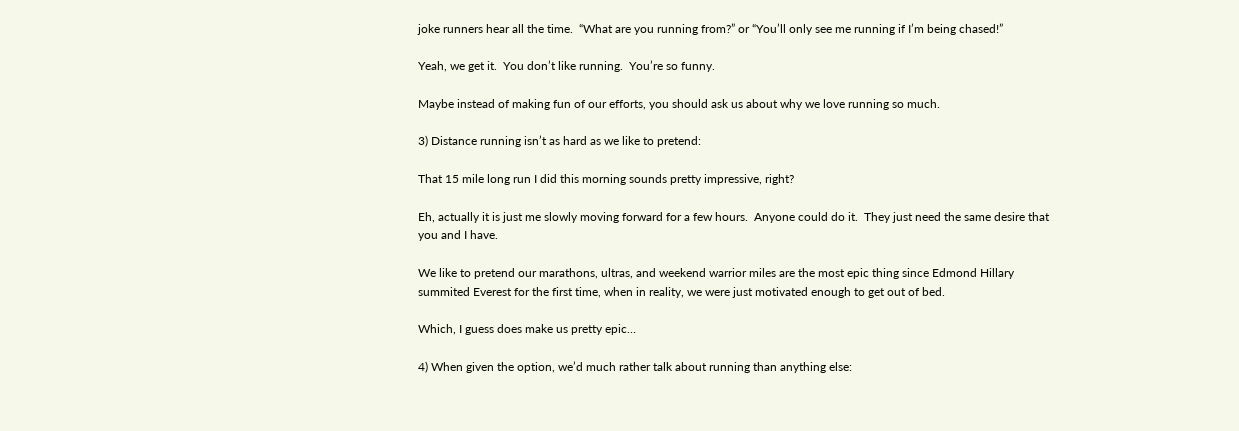joke runners hear all the time.  “What are you running from?” or “You’ll only see me running if I’m being chased!”

Yeah, we get it.  You don’t like running.  You’re so funny.

Maybe instead of making fun of our efforts, you should ask us about why we love running so much.

3) Distance running isn’t as hard as we like to pretend:

That 15 mile long run I did this morning sounds pretty impressive, right?

Eh, actually it is just me slowly moving forward for a few hours.  Anyone could do it.  They just need the same desire that you and I have.

We like to pretend our marathons, ultras, and weekend warrior miles are the most epic thing since Edmond Hillary summited Everest for the first time, when in reality, we were just motivated enough to get out of bed.

Which, I guess does make us pretty epic…

4) When given the option, we’d much rather talk about running than anything else: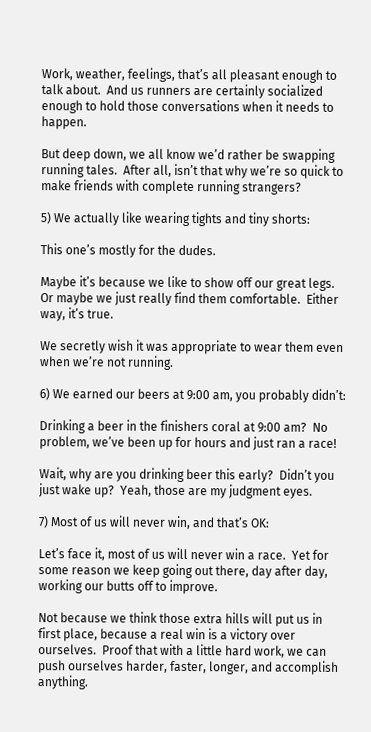Work, weather, feelings, that’s all pleasant enough to talk about.  And us runners are certainly socialized enough to hold those conversations when it needs to happen.

But deep down, we all know we’d rather be swapping running tales.  After all, isn’t that why we’re so quick to make friends with complete running strangers?

5) We actually like wearing tights and tiny shorts:

This one’s mostly for the dudes.

Maybe it’s because we like to show off our great legs.  Or maybe we just really find them comfortable.  Either way, it’s true.

We secretly wish it was appropriate to wear them even when we’re not running.

6) We earned our beers at 9:00 am, you probably didn’t:

Drinking a beer in the finishers coral at 9:00 am?  No problem, we’ve been up for hours and just ran a race!

Wait, why are you drinking beer this early?  Didn’t you just wake up?  Yeah, those are my judgment eyes.

7) Most of us will never win, and that’s OK:

Let’s face it, most of us will never win a race.  Yet for some reason we keep going out there, day after day, working our butts off to improve.

Not because we think those extra hills will put us in first place, because a real win is a victory over ourselves.  Proof that with a little hard work, we can push ourselves harder, faster, longer, and accomplish anything.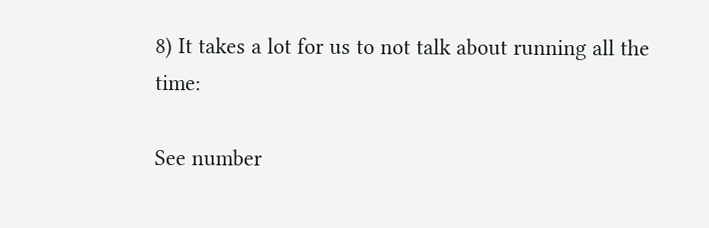8) It takes a lot for us to not talk about running all the time:

See number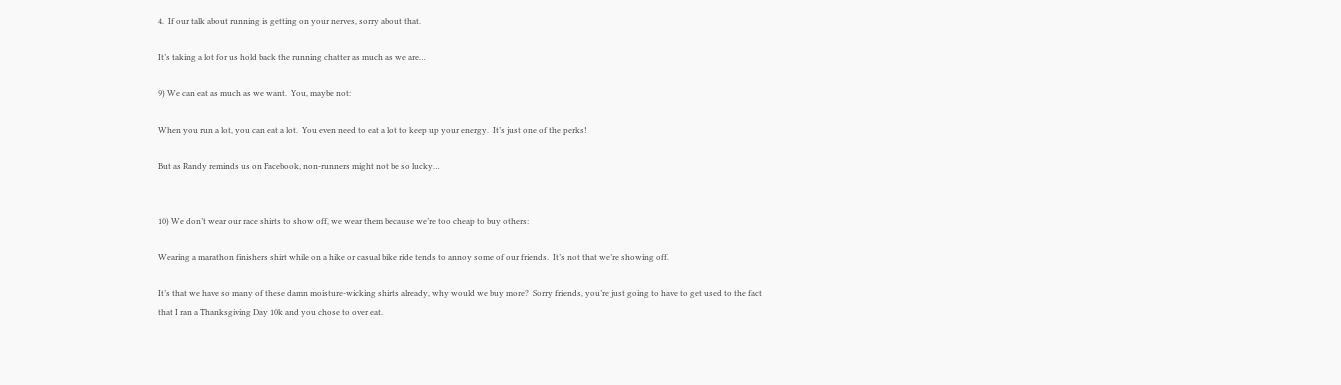4.  If our talk about running is getting on your nerves, sorry about that.

It’s taking a lot for us hold back the running chatter as much as we are…

9) We can eat as much as we want.  You, maybe not:

When you run a lot, you can eat a lot.  You even need to eat a lot to keep up your energy.  It’s just one of the perks!

But as Randy reminds us on Facebook, non-runners might not be so lucky…


10) We don’t wear our race shirts to show off, we wear them because we’re too cheap to buy others:

Wearing a marathon finishers shirt while on a hike or casual bike ride tends to annoy some of our friends.  It’s not that we’re showing off.

It’s that we have so many of these damn moisture-wicking shirts already, why would we buy more?  Sorry friends, you’re just going to have to get used to the fact that I ran a Thanksgiving Day 10k and you chose to over eat.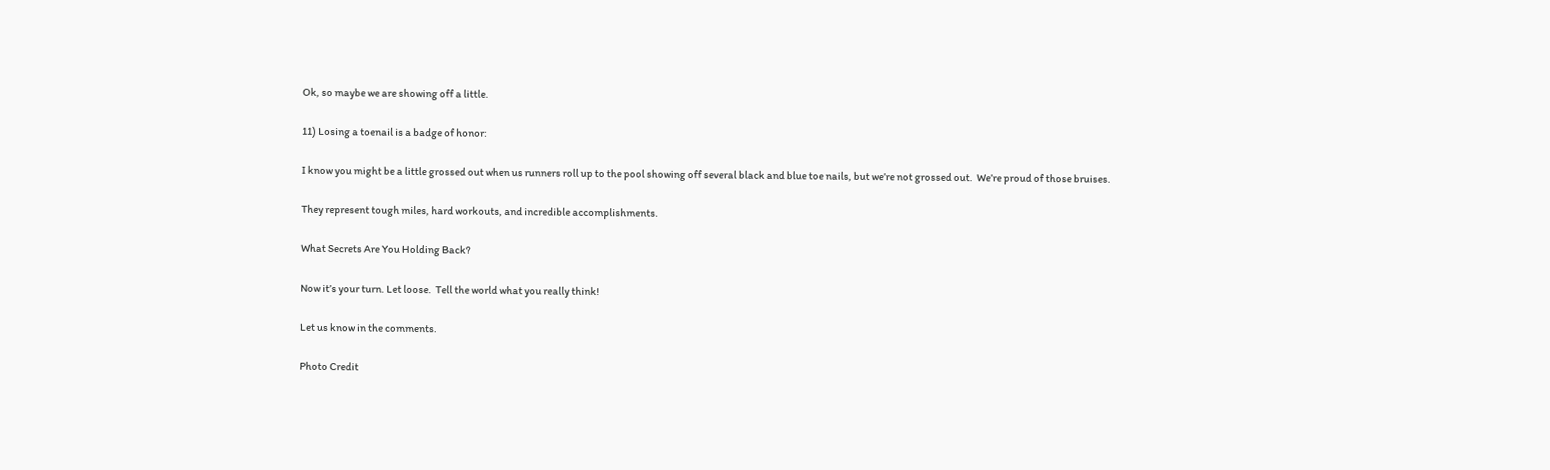Ok, so maybe we are showing off a little.

11) Losing a toenail is a badge of honor:

I know you might be a little grossed out when us runners roll up to the pool showing off several black and blue toe nails, but we’re not grossed out.  We’re proud of those bruises.

They represent tough miles, hard workouts, and incredible accomplishments.

What Secrets Are You Holding Back?

Now it’s your turn. Let loose.  Tell the world what you really think!

Let us know in the comments.

Photo Credit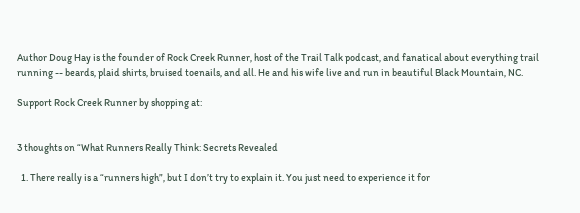Author Doug Hay is the founder of Rock Creek Runner, host of the Trail Talk podcast, and fanatical about everything trail running -- beards, plaid shirts, bruised toenails, and all. He and his wife live and run in beautiful Black Mountain, NC.

Support Rock Creek Runner by shopping at:


3 thoughts on “What Runners Really Think: Secrets Revealed

  1. There really is a “runners high”, but I don’t try to explain it. You just need to experience it for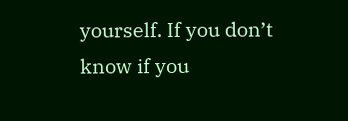yourself. If you don’t know if you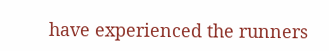have experienced the runners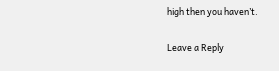high then you haven’t.

Leave a Reply